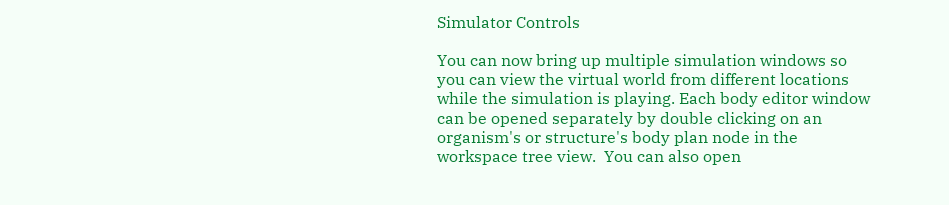Simulator Controls

You can now bring up multiple simulation windows so you can view the virtual world from different locations while the simulation is playing. Each body editor window can be opened separately by double clicking on an organism's or structure's body plan node in the workspace tree view.  You can also open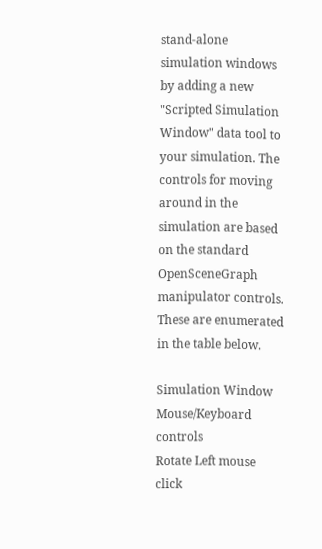stand-alone simulation windows by adding a new "Scripted Simulation Window" data tool to your simulation. The controls for moving around in the simulation are based on the standard OpenSceneGraph manipulator controls. These are enumerated in the table below.

Simulation Window Mouse/Keyboard controls
Rotate Left mouse click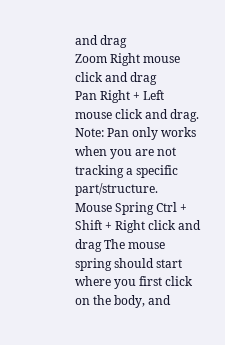and drag
Zoom Right mouse click and drag
Pan Right + Left mouse click and drag. Note: Pan only works when you are not tracking a specific part/structure.
Mouse Spring Ctrl + Shift + Right click and drag The mouse spring should start where you first click on the body, and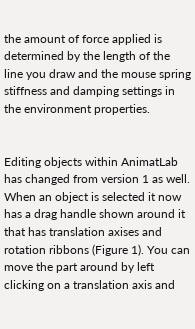the amount of force applied is determined by the length of the line you draw and the mouse spring stiffness and damping settings in the environment properties.


Editing objects within AnimatLab has changed from version 1 as well. When an object is selected it now has a drag handle shown around it that has translation axises and rotation ribbons (Figure 1). You can move the part around by left clicking on a translation axis and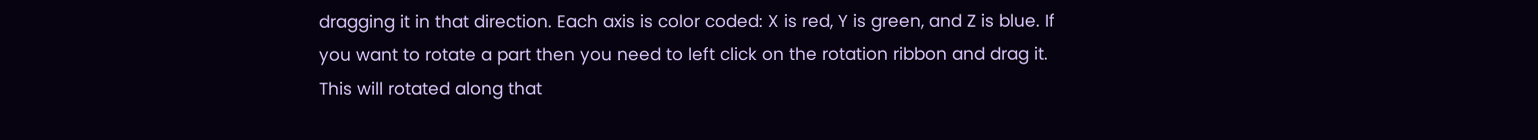dragging it in that direction. Each axis is color coded: X is red, Y is green, and Z is blue. If you want to rotate a part then you need to left click on the rotation ribbon and drag it. This will rotated along that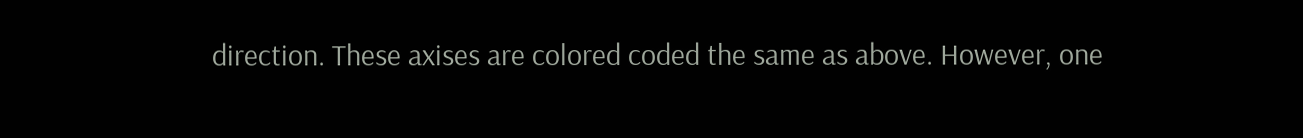direction. These axises are colored coded the same as above. However, one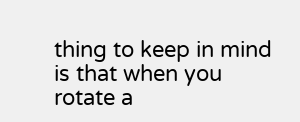thing to keep in mind is that when you rotate a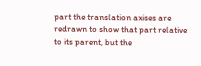part the translation axises are redrawn to show that part relative to its parent, but the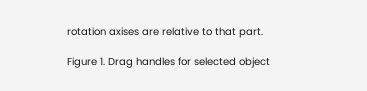rotation axises are relative to that part.

Figure 1. Drag handles for selected object